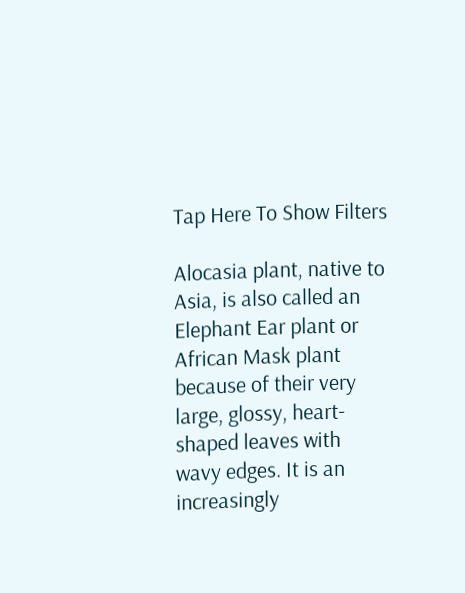Tap Here To Show Filters

Alocasia plant, native to Asia, is also called an Elephant Ear plant or African Mask plant because of their very large, glossy, heart-shaped leaves with wavy edges. It is an increasingly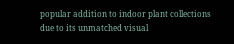popular addition to indoor plant collections due to its unmatched visual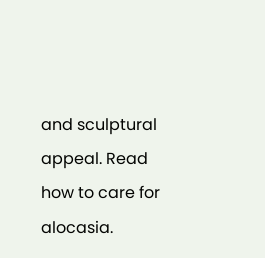and sculptural appeal. Read how to care for alocasia.